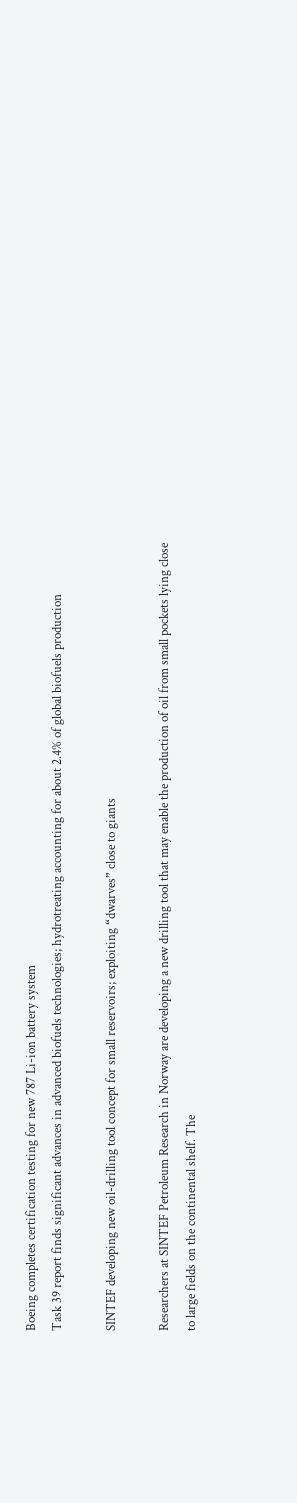Boeing completes certification testing for new 787 Li-ion battery system
Task 39 report finds significant advances in advanced biofuels technologies; hydrotreating accounting for about 2.4% of global biofuels production

SINTEF developing new oil-drilling tool concept for small reservoirs; exploiting “dwarves” close to giants

Researchers at SINTEF Petroleum Research in Norway are developing a new drilling tool that may enable the production of oil from small pockets lying close to large fields on the continental shelf. The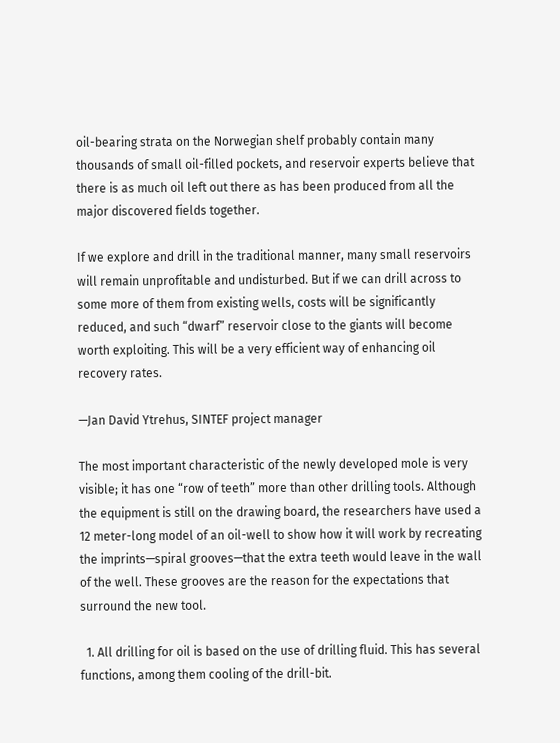oil-bearing strata on the Norwegian shelf probably contain many thousands of small oil-filled pockets, and reservoir experts believe that there is as much oil left out there as has been produced from all the major discovered fields together.

If we explore and drill in the traditional manner, many small reservoirs will remain unprofitable and undisturbed. But if we can drill across to some more of them from existing wells, costs will be significantly reduced, and such “dwarf” reservoir close to the giants will become worth exploiting. This will be a very efficient way of enhancing oil recovery rates.

—Jan David Ytrehus, SINTEF project manager

The most important characteristic of the newly developed mole is very visible; it has one “row of teeth” more than other drilling tools. Although the equipment is still on the drawing board, the researchers have used a 12 meter-long model of an oil-well to show how it will work by recreating the imprints—spiral grooves—that the extra teeth would leave in the wall of the well. These grooves are the reason for the expectations that surround the new tool.

  1. All drilling for oil is based on the use of drilling fluid. This has several functions, among them cooling of the drill-bit.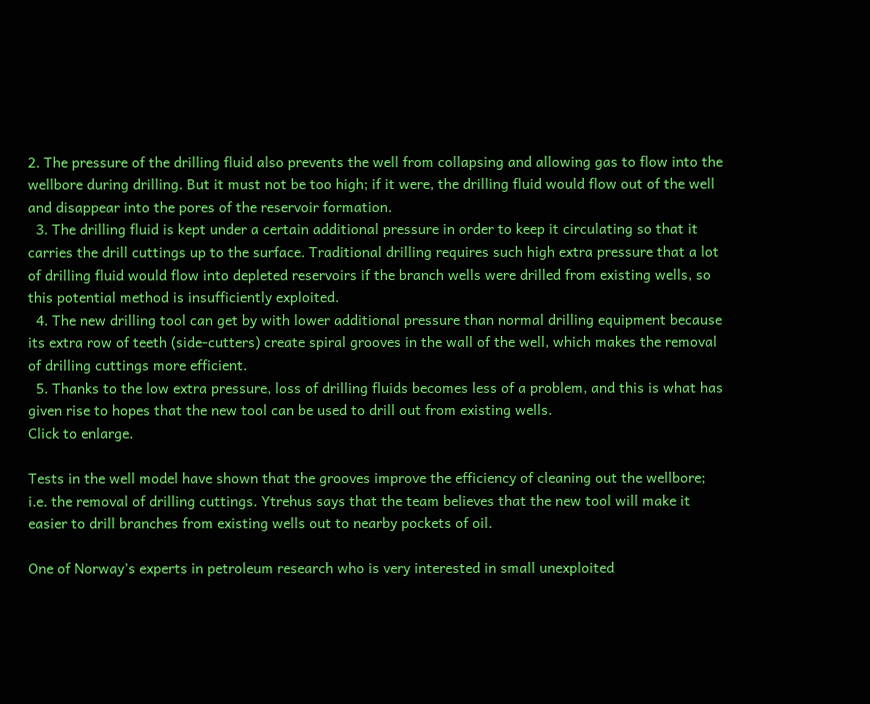2. The pressure of the drilling fluid also prevents the well from collapsing and allowing gas to flow into the wellbore during drilling. But it must not be too high; if it were, the drilling fluid would flow out of the well and disappear into the pores of the reservoir formation.
  3. The drilling fluid is kept under a certain additional pressure in order to keep it circulating so that it carries the drill cuttings up to the surface. Traditional drilling requires such high extra pressure that a lot of drilling fluid would flow into depleted reservoirs if the branch wells were drilled from existing wells, so this potential method is insufficiently exploited.
  4. The new drilling tool can get by with lower additional pressure than normal drilling equipment because its extra row of teeth (side-cutters) create spiral grooves in the wall of the well, which makes the removal of drilling cuttings more efficient.
  5. Thanks to the low extra pressure, loss of drilling fluids becomes less of a problem, and this is what has given rise to hopes that the new tool can be used to drill out from existing wells.
Click to enlarge.

Tests in the well model have shown that the grooves improve the efficiency of cleaning out the wellbore; i.e. the removal of drilling cuttings. Ytrehus says that the team believes that the new tool will make it easier to drill branches from existing wells out to nearby pockets of oil.

One of Norway’s experts in petroleum research who is very interested in small unexploited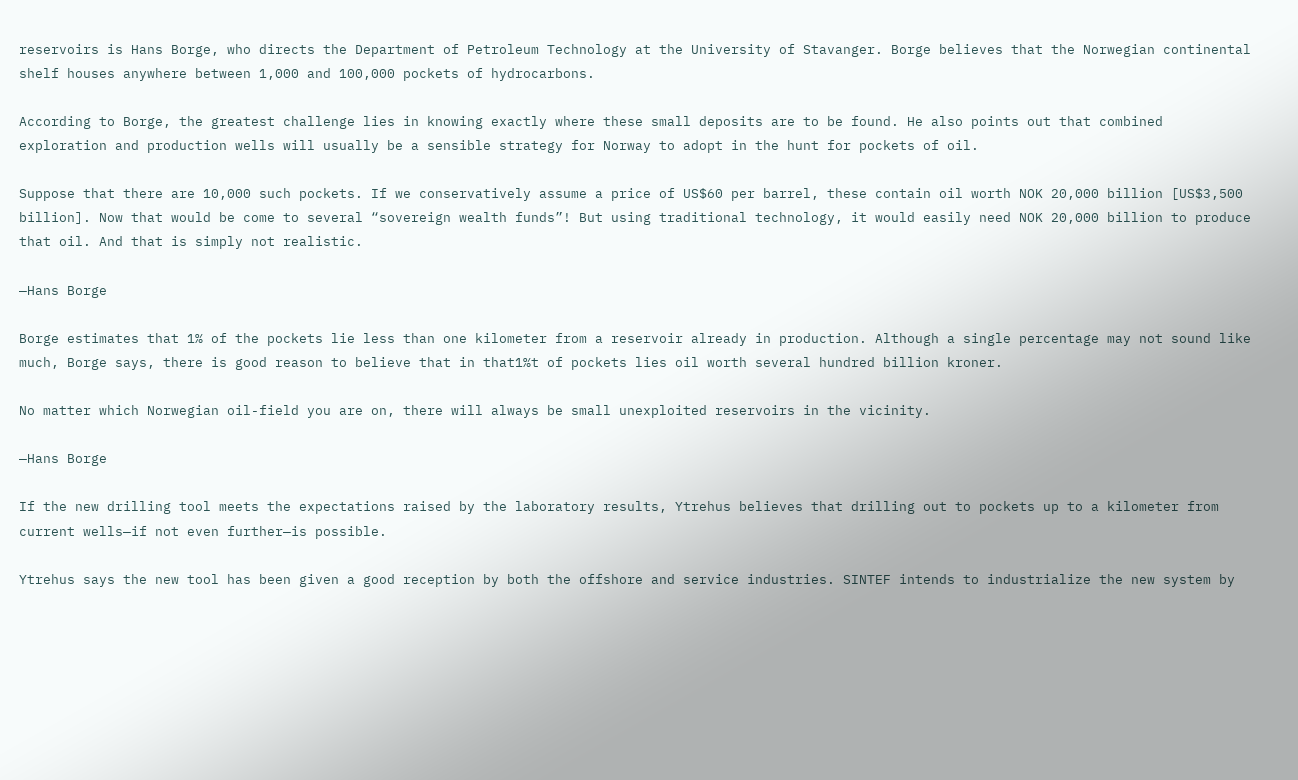reservoirs is Hans Borge, who directs the Department of Petroleum Technology at the University of Stavanger. Borge believes that the Norwegian continental shelf houses anywhere between 1,000 and 100,000 pockets of hydrocarbons.

According to Borge, the greatest challenge lies in knowing exactly where these small deposits are to be found. He also points out that combined exploration and production wells will usually be a sensible strategy for Norway to adopt in the hunt for pockets of oil.

Suppose that there are 10,000 such pockets. If we conservatively assume a price of US$60 per barrel, these contain oil worth NOK 20,000 billion [US$3,500 billion]. Now that would be come to several “sovereign wealth funds”! But using traditional technology, it would easily need NOK 20,000 billion to produce that oil. And that is simply not realistic.

—Hans Borge

Borge estimates that 1% of the pockets lie less than one kilometer from a reservoir already in production. Although a single percentage may not sound like much, Borge says, there is good reason to believe that in that1%t of pockets lies oil worth several hundred billion kroner.

No matter which Norwegian oil-field you are on, there will always be small unexploited reservoirs in the vicinity.

—Hans Borge

If the new drilling tool meets the expectations raised by the laboratory results, Ytrehus believes that drilling out to pockets up to a kilometer from current wells—if not even further—is possible.

Ytrehus says the new tool has been given a good reception by both the offshore and service industries. SINTEF intends to industrialize the new system by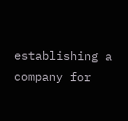establishing a company for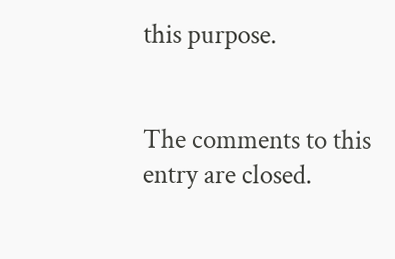this purpose.


The comments to this entry are closed.